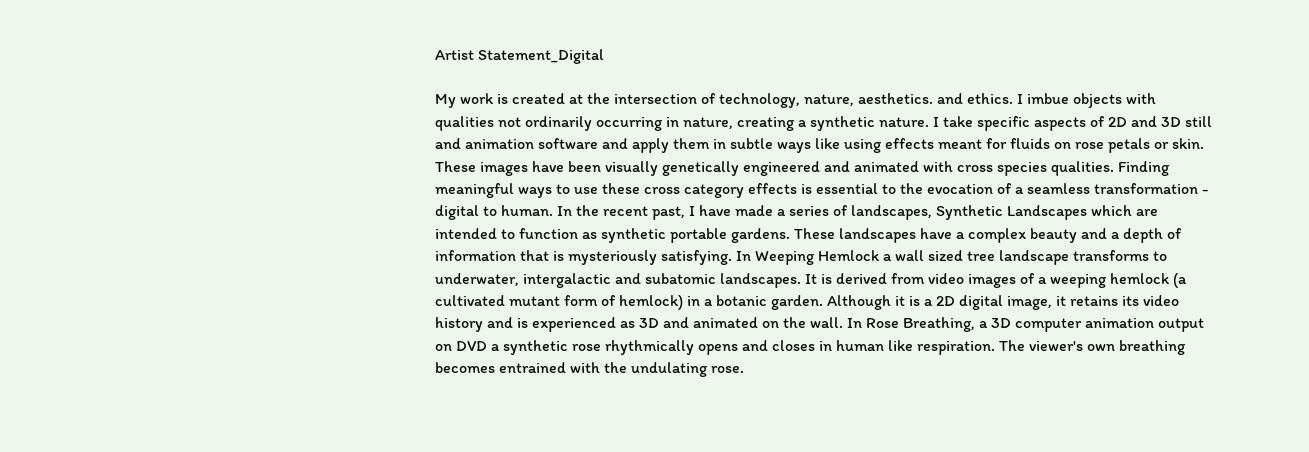Artist Statement_Digital

My work is created at the intersection of technology, nature, aesthetics. and ethics. I imbue objects with qualities not ordinarily occurring in nature, creating a synthetic nature. I take specific aspects of 2D and 3D still and animation software and apply them in subtle ways like using effects meant for fluids on rose petals or skin. These images have been visually genetically engineered and animated with cross species qualities. Finding meaningful ways to use these cross category effects is essential to the evocation of a seamless transformation - digital to human. In the recent past, I have made a series of landscapes, Synthetic Landscapes which are intended to function as synthetic portable gardens. These landscapes have a complex beauty and a depth of information that is mysteriously satisfying. In Weeping Hemlock a wall sized tree landscape transforms to underwater, intergalactic and subatomic landscapes. It is derived from video images of a weeping hemlock (a cultivated mutant form of hemlock) in a botanic garden. Although it is a 2D digital image, it retains its video history and is experienced as 3D and animated on the wall. In Rose Breathing, a 3D computer animation output on DVD a synthetic rose rhythmically opens and closes in human like respiration. The viewer's own breathing becomes entrained with the undulating rose.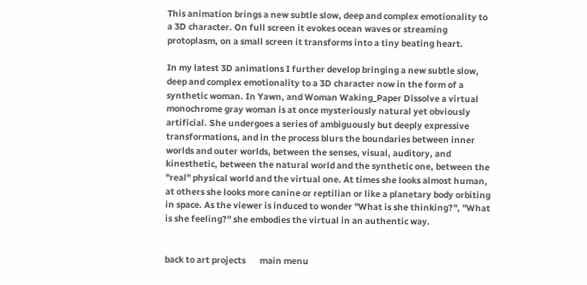This animation brings a new subtle slow, deep and complex emotionality to a 3D character. On full screen it evokes ocean waves or streaming protoplasm, on a small screen it transforms into a tiny beating heart.

In my latest 3D animations I further develop bringing a new subtle slow, deep and complex emotionality to a 3D character now in the form of a synthetic woman. In Yawn, and Woman Waking_Paper Dissolve a virtual monochrome gray woman is at once mysteriously natural yet obviously artificial. She undergoes a series of ambiguously but deeply expressive transformations, and in the process blurs the boundaries between inner worlds and outer worlds, between the senses, visual, auditory, and kinesthetic, between the natural world and the synthetic one, between the "real" physical world and the virtual one. At times she looks almost human, at others she looks more canine or reptilian or like a planetary body orbiting in space. As the viewer is induced to wonder "What is she thinking?", "What is she feeling?" she embodies the virtual in an authentic way.


back to art projects       main menu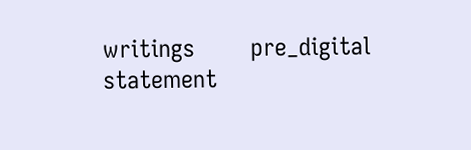writings        pre_digital statement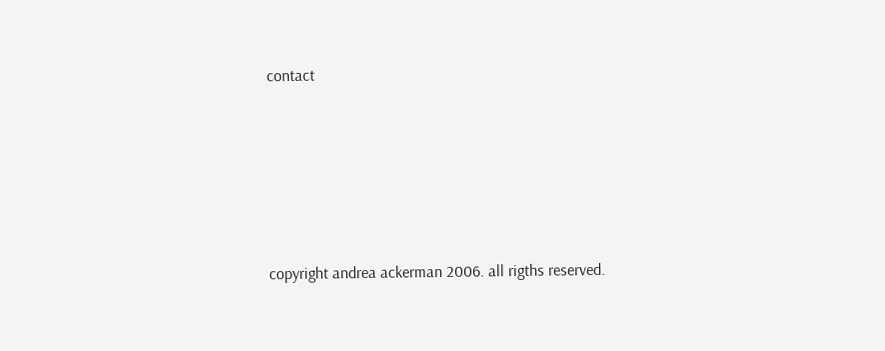contact










copyright andrea ackerman 2006. all rigths reserved.